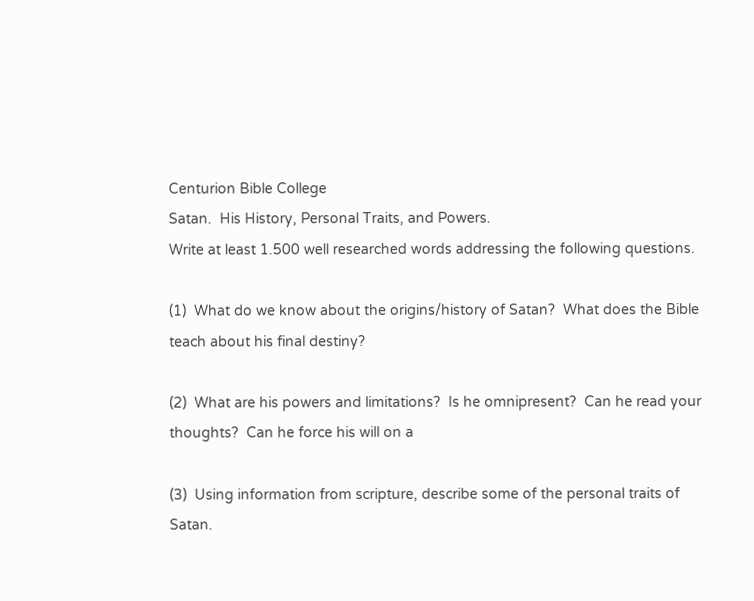Centurion Bible College
Satan.  His History, Personal Traits, and Powers.
Write at least 1.500 well researched words addressing the following questions.

(1)  What do we know about the origins/history of Satan?  What does the Bible teach about his final destiny?

(2)  What are his powers and limitations?  Is he omnipresent?  Can he read your thoughts?  Can he force his will on a

(3)  Using information from scripture, describe some of the personal traits of Satan.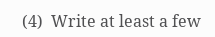(4)  Write at least a few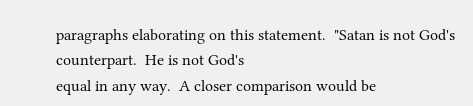paragraphs elaborating on this statement.  "Satan is not God's counterpart.  He is not God's
equal in any way.  A closer comparison would be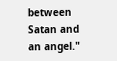between Satan and an angel."